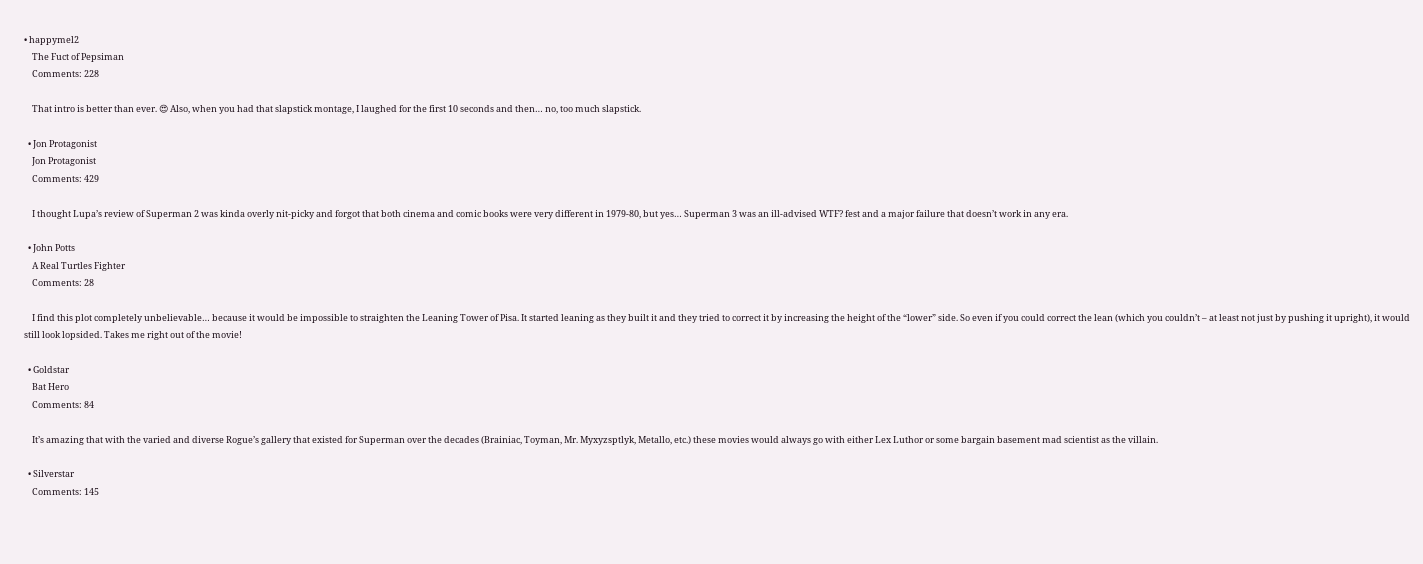• happymel2
    The Fuct of Pepsiman
    Comments: 228

    That intro is better than ever. 😍 Also, when you had that slapstick montage, I laughed for the first 10 seconds and then… no, too much slapstick.

  • Jon Protagonist
    Jon Protagonist
    Comments: 429

    I thought Lupa’s review of Superman 2 was kinda overly nit-picky and forgot that both cinema and comic books were very different in 1979-80, but yes… Superman 3 was an ill-advised WTF? fest and a major failure that doesn’t work in any era.

  • John Potts
    A Real Turtles Fighter
    Comments: 28

    I find this plot completely unbelievable… because it would be impossible to straighten the Leaning Tower of Pisa. It started leaning as they built it and they tried to correct it by increasing the height of the “lower” side. So even if you could correct the lean (which you couldn’t – at least not just by pushing it upright), it would still look lopsided. Takes me right out of the movie!

  • Goldstar
    Bat Hero
    Comments: 84

    It’s amazing that with the varied and diverse Rogue’s gallery that existed for Superman over the decades (Brainiac, Toyman, Mr. Myxyzsptlyk, Metallo, etc.) these movies would always go with either Lex Luthor or some bargain basement mad scientist as the villain.

  • Silverstar
    Comments: 145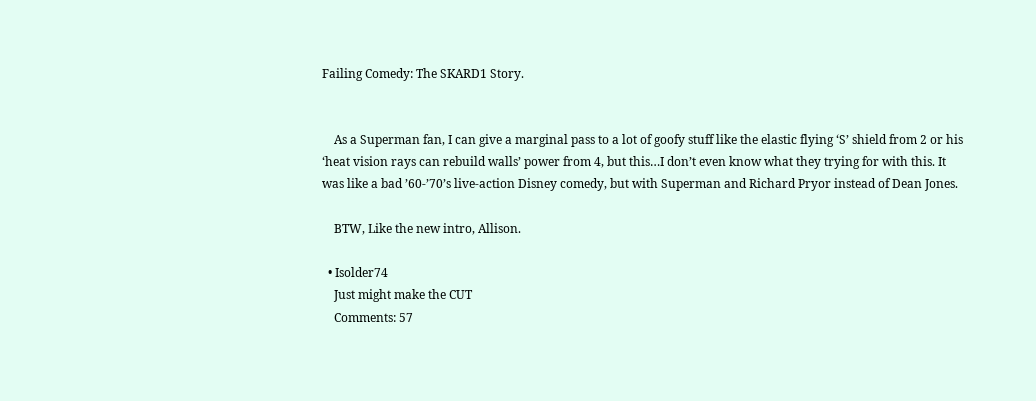Failing Comedy: The SKARD1 Story.


    As a Superman fan, I can give a marginal pass to a lot of goofy stuff like the elastic flying ‘S’ shield from 2 or his ‘heat vision rays can rebuild walls’ power from 4, but this…I don’t even know what they trying for with this. It was like a bad ’60-’70’s live-action Disney comedy, but with Superman and Richard Pryor instead of Dean Jones.

    BTW, Like the new intro, Allison.

  • Isolder74
    Just might make the CUT
    Comments: 57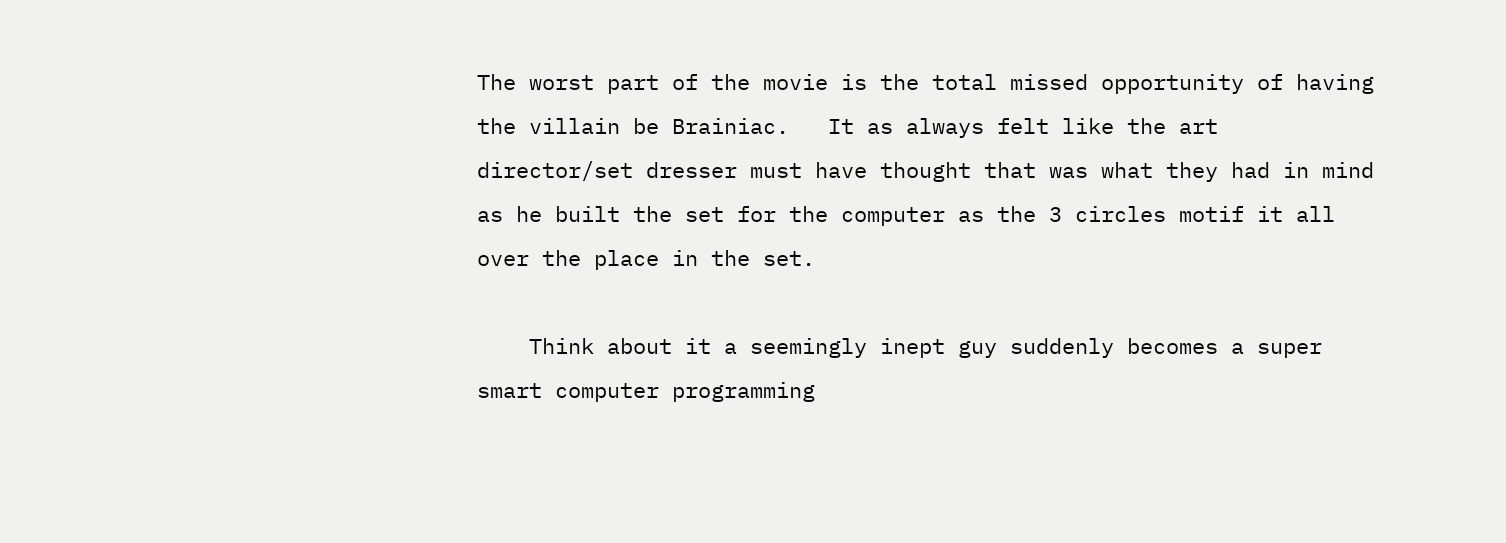The worst part of the movie is the total missed opportunity of having the villain be Brainiac.   It as always felt like the art director/set dresser must have thought that was what they had in mind as he built the set for the computer as the 3 circles motif it all over the place in the set.

    Think about it a seemingly inept guy suddenly becomes a super smart computer programming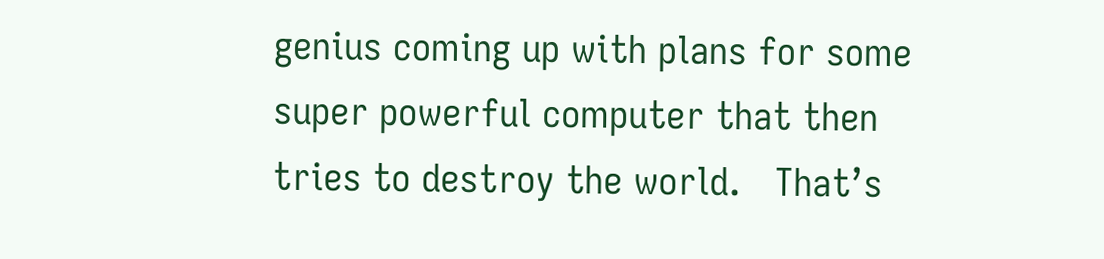genius coming up with plans for some super powerful computer that then tries to destroy the world.   That’s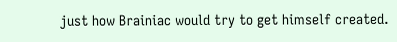just how Brainiac would try to get himself created.